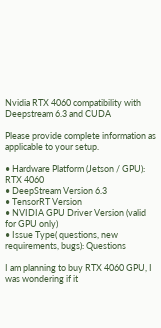Nvidia RTX 4060 compatibility with Deepstream 6.3 and CUDA

Please provide complete information as applicable to your setup.

• Hardware Platform (Jetson / GPU): RTX 4060
• DeepStream Version 6.3
• TensorRT Version
• NVIDIA GPU Driver Version (valid for GPU only)
• Issue Type( questions, new requirements, bugs): Questions

I am planning to buy RTX 4060 GPU, I was wondering if it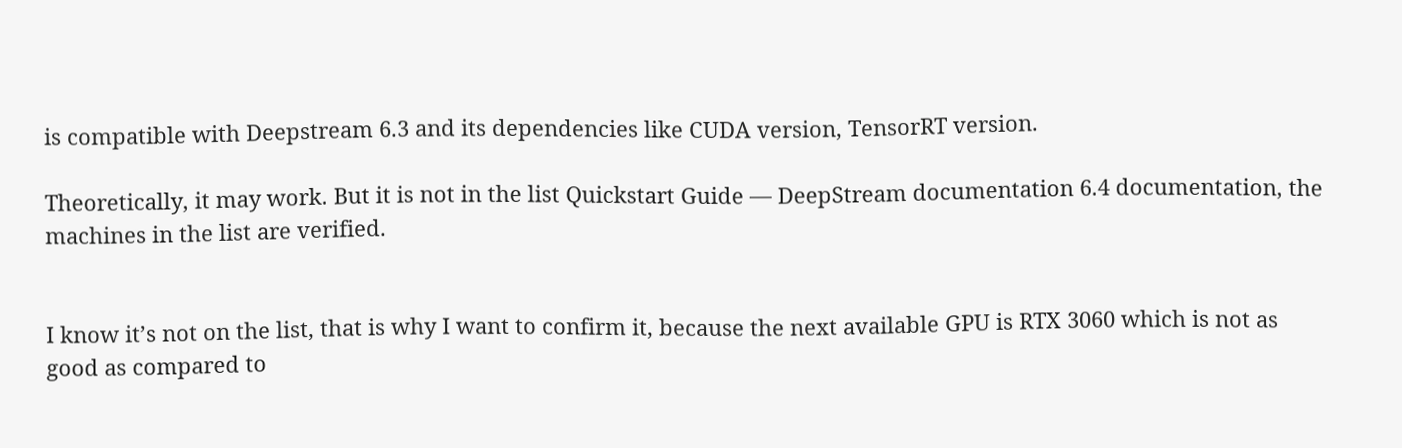is compatible with Deepstream 6.3 and its dependencies like CUDA version, TensorRT version.

Theoretically, it may work. But it is not in the list Quickstart Guide — DeepStream documentation 6.4 documentation, the machines in the list are verified.


I know it’s not on the list, that is why I want to confirm it, because the next available GPU is RTX 3060 which is not as good as compared to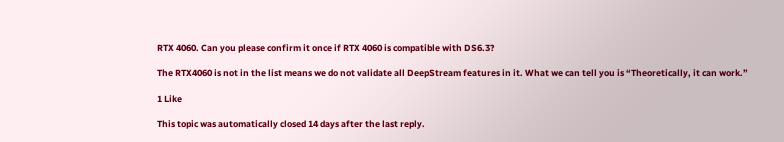RTX 4060. Can you please confirm it once if RTX 4060 is compatible with DS6.3?

The RTX4060 is not in the list means we do not validate all DeepStream features in it. What we can tell you is “Theoretically, it can work.”

1 Like

This topic was automatically closed 14 days after the last reply.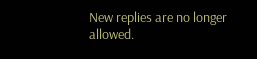New replies are no longer allowed.